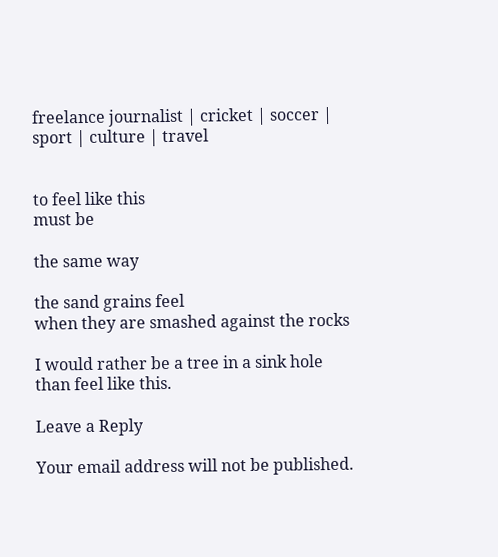freelance journalist | cricket | soccer | sport | culture | travel


to feel like this
must be

the same way

the sand grains feel
when they are smashed against the rocks

I would rather be a tree in a sink hole
than feel like this.

Leave a Reply

Your email address will not be published.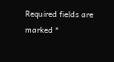Required fields are marked *